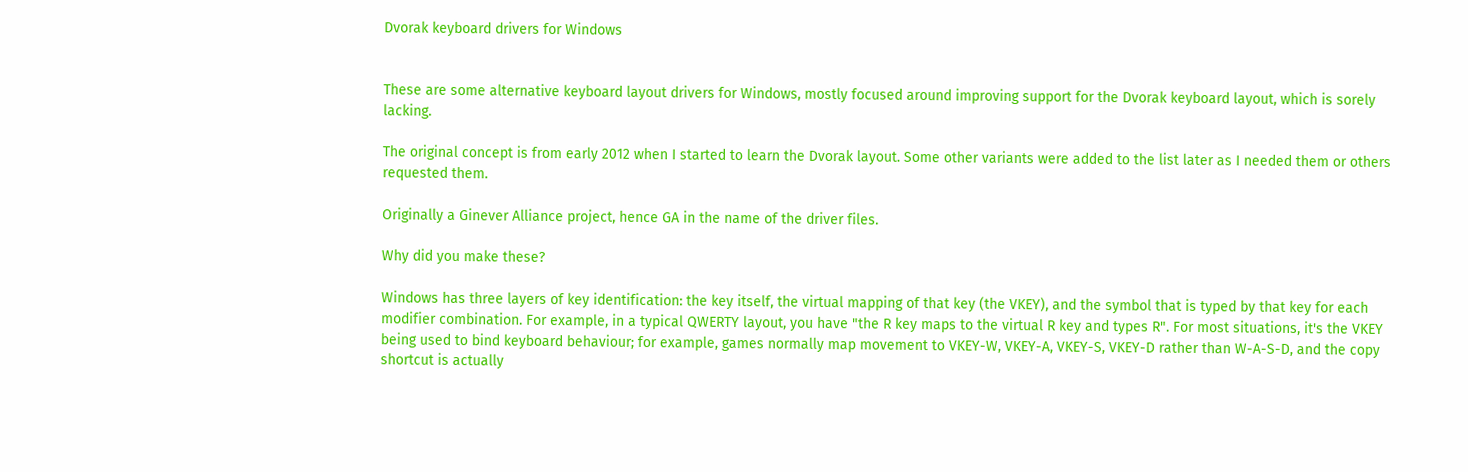Dvorak keyboard drivers for Windows


These are some alternative keyboard layout drivers for Windows, mostly focused around improving support for the Dvorak keyboard layout, which is sorely lacking.

The original concept is from early 2012 when I started to learn the Dvorak layout. Some other variants were added to the list later as I needed them or others requested them.

Originally a Ginever Alliance project, hence GA in the name of the driver files.

Why did you make these?

Windows has three layers of key identification: the key itself, the virtual mapping of that key (the VKEY), and the symbol that is typed by that key for each modifier combination. For example, in a typical QWERTY layout, you have "the R key maps to the virtual R key and types R". For most situations, it's the VKEY being used to bind keyboard behaviour; for example, games normally map movement to VKEY-W, VKEY-A, VKEY-S, VKEY-D rather than W-A-S-D, and the copy shortcut is actually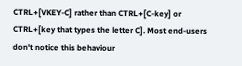CTRL+[VKEY-C] rather than CTRL+[C-key] or CTRL+[key that types the letter C]. Most end-users don't notice this behaviour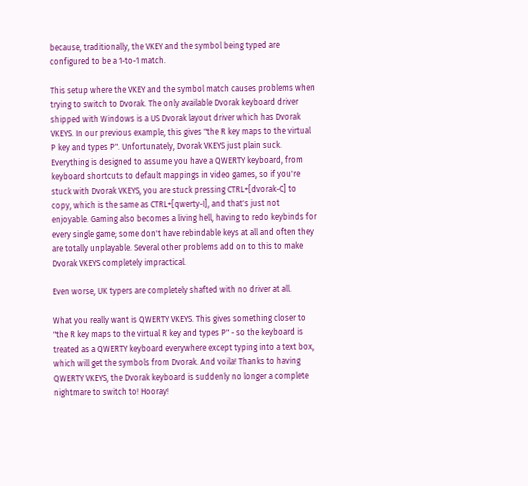because, traditionally, the VKEY and the symbol being typed are configured to be a 1-to-1 match.

This setup where the VKEY and the symbol match causes problems when trying to switch to Dvorak. The only available Dvorak keyboard driver shipped with Windows is a US Dvorak layout driver which has Dvorak VKEYS. In our previous example, this gives "the R key maps to the virtual P key and types P". Unfortunately, Dvorak VKEYS just plain suck. Everything is designed to assume you have a QWERTY keyboard, from keyboard shortcuts to default mappings in video games, so if you're stuck with Dvorak VKEYS, you are stuck pressing CTRL+[dvorak-C] to copy, which is the same as CTRL+[qwerty-I], and that's just not enjoyable. Gaming also becomes a living hell, having to redo keybinds for every single game; some don't have rebindable keys at all and often they are totally unplayable. Several other problems add on to this to make Dvorak VKEYS completely impractical.

Even worse, UK typers are completely shafted with no driver at all.

What you really want is QWERTY VKEYS. This gives something closer to "the R key maps to the virtual R key and types P" - so the keyboard is treated as a QWERTY keyboard everywhere except typing into a text box, which will get the symbols from Dvorak. And voila! Thanks to having QWERTY VKEYS, the Dvorak keyboard is suddenly no longer a complete nightmare to switch to! Hooray!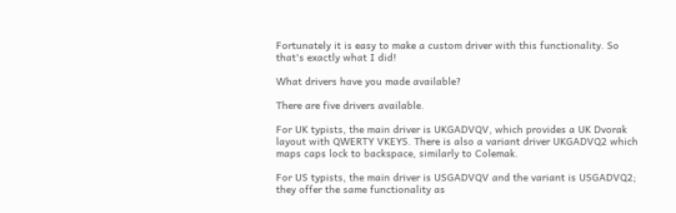Fortunately it is easy to make a custom driver with this functionality. So that's exactly what I did!

What drivers have you made available?

There are five drivers available.

For UK typists, the main driver is UKGADVQV, which provides a UK Dvorak layout with QWERTY VKEYS. There is also a variant driver UKGADVQ2 which maps caps lock to backspace, similarly to Colemak.

For US typists, the main driver is USGADVQV and the variant is USGADVQ2; they offer the same functionality as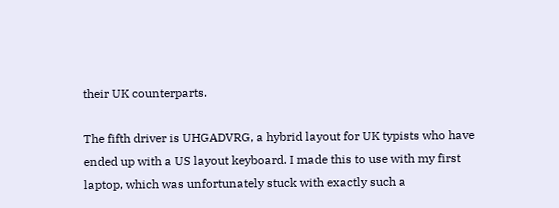their UK counterparts.

The fifth driver is UHGADVRG, a hybrid layout for UK typists who have ended up with a US layout keyboard. I made this to use with my first laptop, which was unfortunately stuck with exactly such a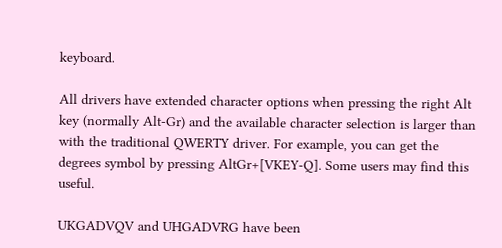keyboard.

All drivers have extended character options when pressing the right Alt key (normally Alt-Gr) and the available character selection is larger than with the traditional QWERTY driver. For example, you can get the degrees symbol by pressing AltGr+[VKEY-Q]. Some users may find this useful.

UKGADVQV and UHGADVRG have been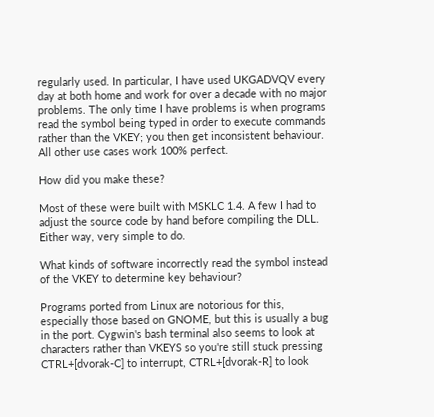regularly used. In particular, I have used UKGADVQV every day at both home and work for over a decade with no major problems. The only time I have problems is when programs read the symbol being typed in order to execute commands rather than the VKEY; you then get inconsistent behaviour. All other use cases work 100% perfect.

How did you make these?

Most of these were built with MSKLC 1.4. A few I had to adjust the source code by hand before compiling the DLL. Either way, very simple to do.

What kinds of software incorrectly read the symbol instead of the VKEY to determine key behaviour?

Programs ported from Linux are notorious for this, especially those based on GNOME, but this is usually a bug in the port. Cygwin's bash terminal also seems to look at characters rather than VKEYS so you're still stuck pressing CTRL+[dvorak-C] to interrupt, CTRL+[dvorak-R] to look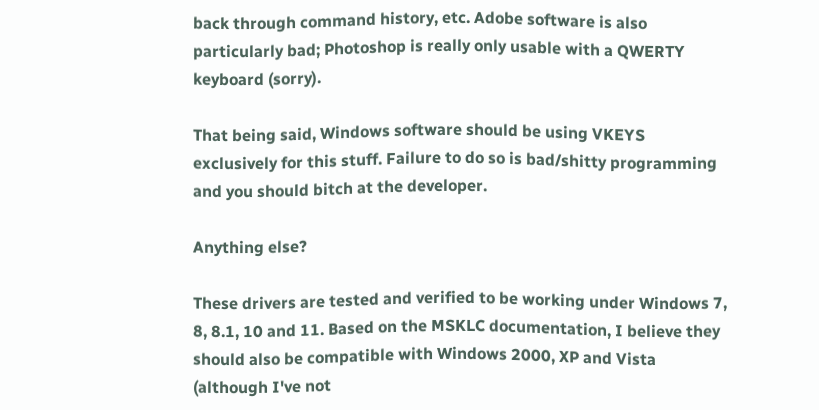back through command history, etc. Adobe software is also particularly bad; Photoshop is really only usable with a QWERTY keyboard (sorry).

That being said, Windows software should be using VKEYS exclusively for this stuff. Failure to do so is bad/shitty programming and you should bitch at the developer.

Anything else?

These drivers are tested and verified to be working under Windows 7, 8, 8.1, 10 and 11. Based on the MSKLC documentation, I believe they should also be compatible with Windows 2000, XP and Vista (although I've not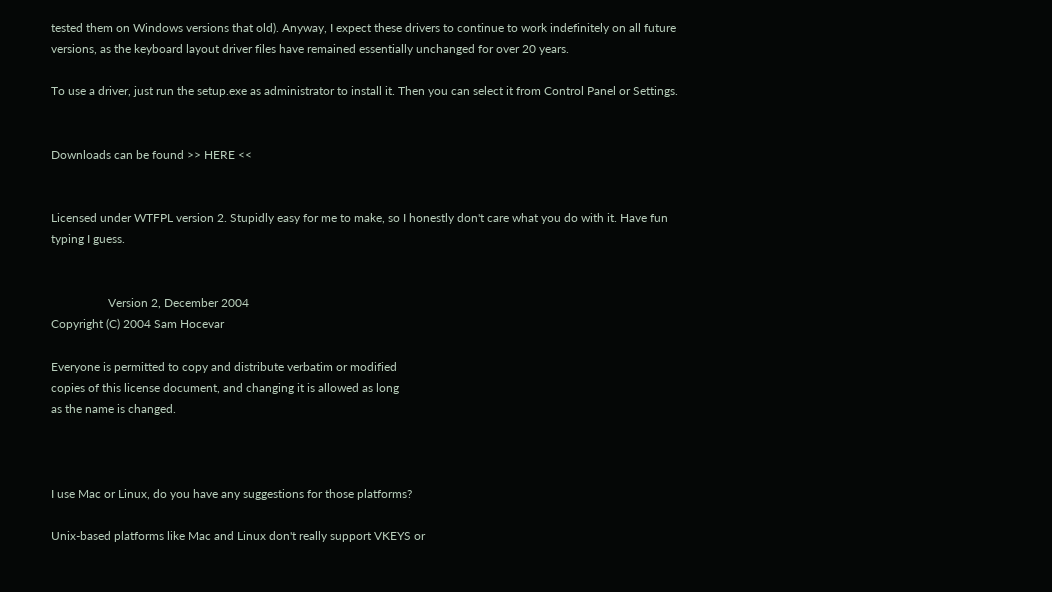tested them on Windows versions that old). Anyway, I expect these drivers to continue to work indefinitely on all future versions, as the keyboard layout driver files have remained essentially unchanged for over 20 years.

To use a driver, just run the setup.exe as administrator to install it. Then you can select it from Control Panel or Settings.


Downloads can be found >> HERE <<


Licensed under WTFPL version 2. Stupidly easy for me to make, so I honestly don't care what you do with it. Have fun typing I guess.


                   Version 2, December 2004
Copyright (C) 2004 Sam Hocevar

Everyone is permitted to copy and distribute verbatim or modified
copies of this license document, and changing it is allowed as long
as the name is changed.



I use Mac or Linux, do you have any suggestions for those platforms?

Unix-based platforms like Mac and Linux don't really support VKEYS or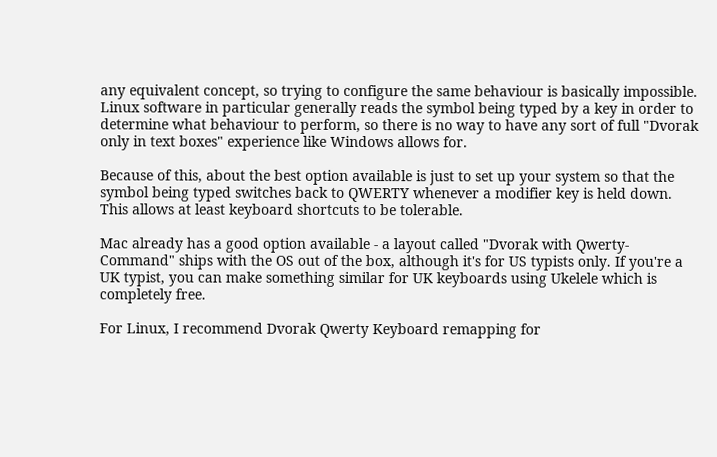any equivalent concept, so trying to configure the same behaviour is basically impossible. Linux software in particular generally reads the symbol being typed by a key in order to determine what behaviour to perform, so there is no way to have any sort of full "Dvorak only in text boxes" experience like Windows allows for.

Because of this, about the best option available is just to set up your system so that the symbol being typed switches back to QWERTY whenever a modifier key is held down. This allows at least keyboard shortcuts to be tolerable.

Mac already has a good option available - a layout called "Dvorak with Qwerty-Command" ships with the OS out of the box, although it's for US typists only. If you're a UK typist, you can make something similar for UK keyboards using Ukelele which is completely free.

For Linux, I recommend Dvorak Qwerty Keyboard remapping for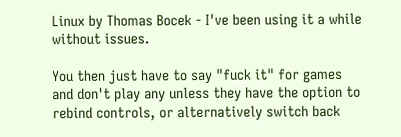Linux by Thomas Bocek - I've been using it a while without issues.

You then just have to say "fuck it" for games and don't play any unless they have the option to rebind controls, or alternatively switch back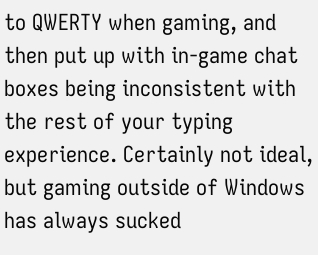to QWERTY when gaming, and then put up with in-game chat boxes being inconsistent with the rest of your typing experience. Certainly not ideal, but gaming outside of Windows has always sucked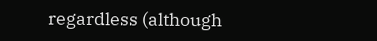regardless (although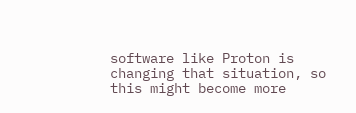software like Proton is changing that situation, so this might become more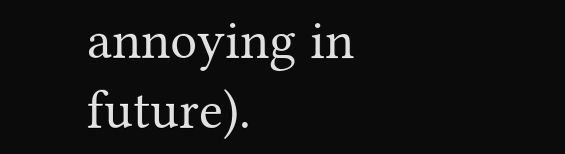annoying in future).